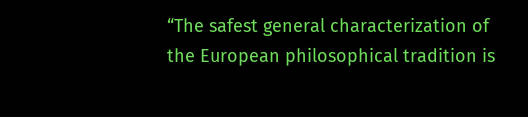“The safest general characterization of the European philosophical tradition is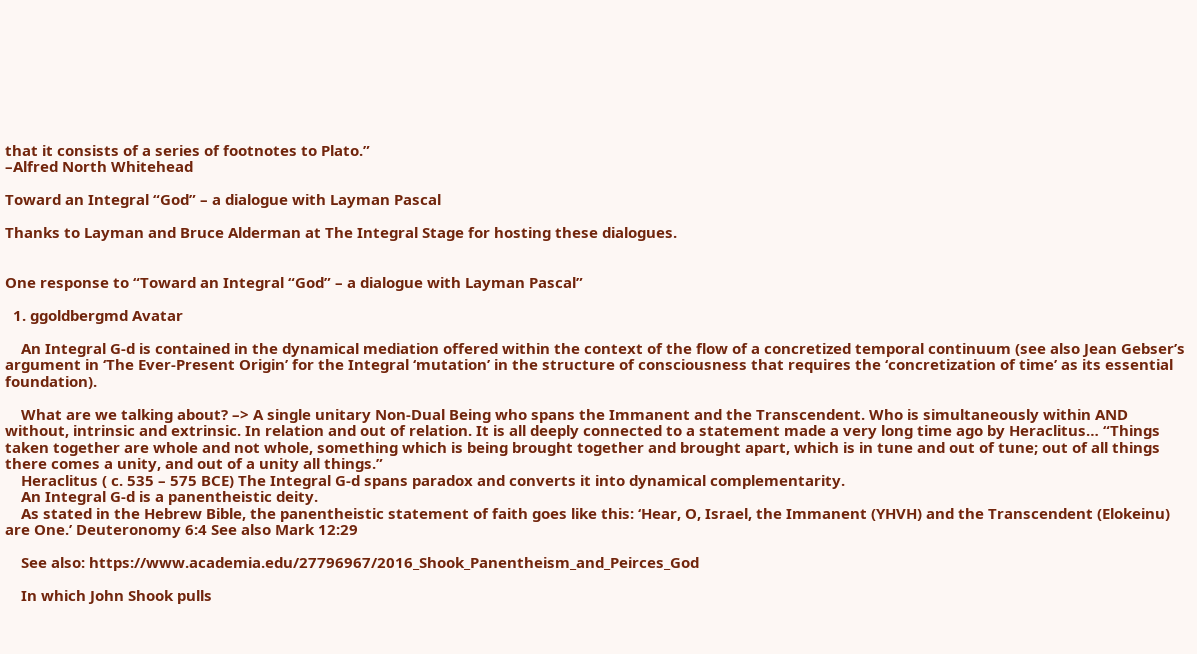that it consists of a series of footnotes to Plato.”
–Alfred North Whitehead

Toward an Integral “God” – a dialogue with Layman Pascal

Thanks to Layman and Bruce Alderman at The Integral Stage for hosting these dialogues.


One response to “Toward an Integral “God” – a dialogue with Layman Pascal”

  1. ggoldbergmd Avatar

    An Integral G-d is contained in the dynamical mediation offered within the context of the flow of a concretized temporal continuum (see also Jean Gebser’s argument in ‘The Ever-Present Origin’ for the Integral ‘mutation’ in the structure of consciousness that requires the ‘concretization of time’ as its essential foundation).

    What are we talking about? –> A single unitary Non-Dual Being who spans the Immanent and the Transcendent. Who is simultaneously within AND without, intrinsic and extrinsic. In relation and out of relation. It is all deeply connected to a statement made a very long time ago by Heraclitus… “Things taken together are whole and not whole, something which is being brought together and brought apart, which is in tune and out of tune; out of all things there comes a unity, and out of a unity all things.”
    Heraclitus ( c. 535 – 575 BCE) The Integral G-d spans paradox and converts it into dynamical complementarity.
    An Integral G-d is a panentheistic deity.
    As stated in the Hebrew Bible, the panentheistic statement of faith goes like this: ‘Hear, O, Israel, the Immanent (YHVH) and the Transcendent (Elokeinu) are One.’ Deuteronomy 6:4 See also Mark 12:29

    See also: https://www.academia.edu/27796967/2016_Shook_Panentheism_and_Peirces_God

    In which John Shook pulls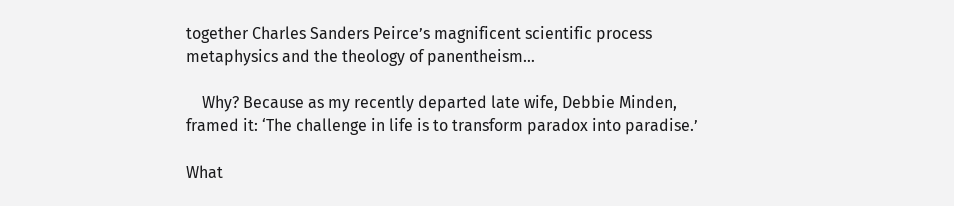together Charles Sanders Peirce’s magnificent scientific process metaphysics and the theology of panentheism…

    Why? Because as my recently departed late wife, Debbie Minden, framed it: ‘The challenge in life is to transform paradox into paradise.’

What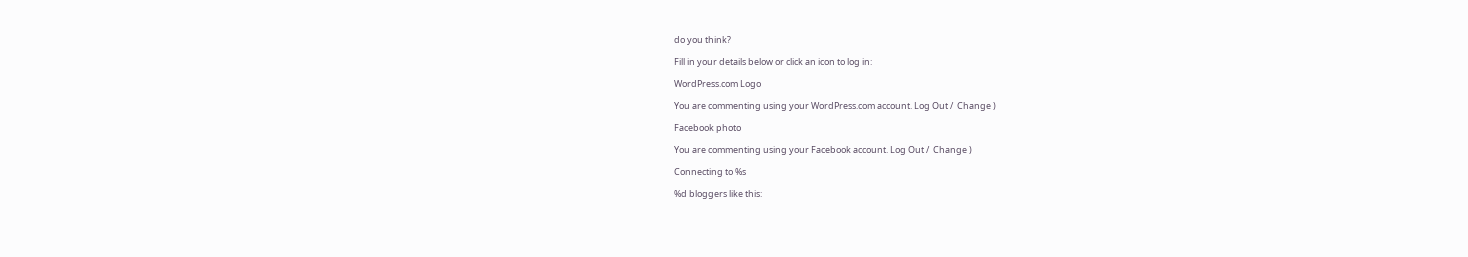do you think?

Fill in your details below or click an icon to log in:

WordPress.com Logo

You are commenting using your WordPress.com account. Log Out /  Change )

Facebook photo

You are commenting using your Facebook account. Log Out /  Change )

Connecting to %s

%d bloggers like this: